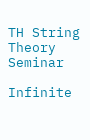TH String Theory Seminar

Infinite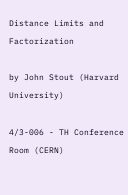Distance Limits and Factorization

by John Stout (Harvard University)

4/3-006 - TH Conference Room (CERN)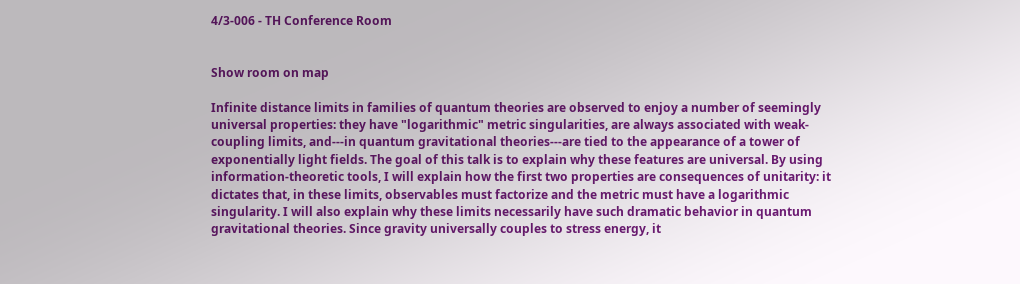4/3-006 - TH Conference Room


Show room on map

Infinite distance limits in families of quantum theories are observed to enjoy a number of seemingly universal properties: they have "logarithmic" metric singularities, are always associated with weak-coupling limits, and---in quantum gravitational theories---are tied to the appearance of a tower of exponentially light fields. The goal of this talk is to explain why these features are universal. By using information-theoretic tools, I will explain how the first two properties are consequences of unitarity: it dictates that, in these limits, observables must factorize and the metric must have a logarithmic singularity. I will also explain why these limits necessarily have such dramatic behavior in quantum gravitational theories. Since gravity universally couples to stress energy, it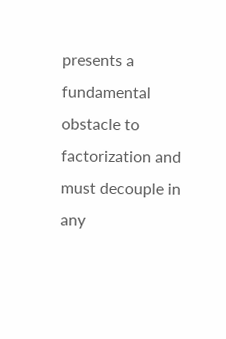presents a fundamental obstacle to factorization and must decouple in any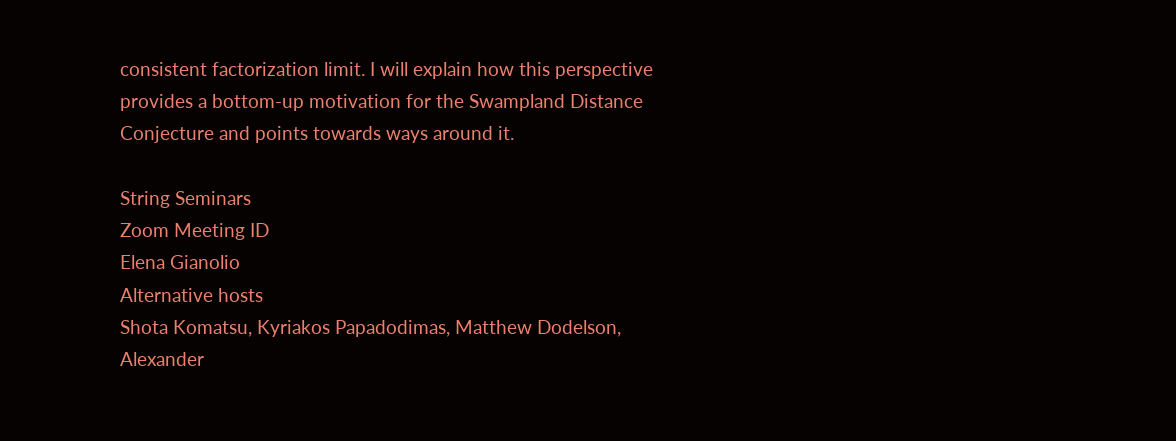consistent factorization limit. I will explain how this perspective provides a bottom-up motivation for the Swampland Distance Conjecture and points towards ways around it.

String Seminars
Zoom Meeting ID
Elena Gianolio
Alternative hosts
Shota Komatsu, Kyriakos Papadodimas, Matthew Dodelson, Alexander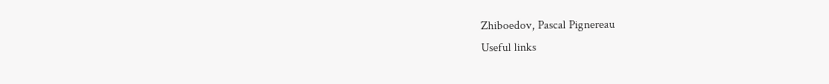Zhiboedov, Pascal Pignereau
Useful links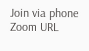Join via phone
Zoom URL